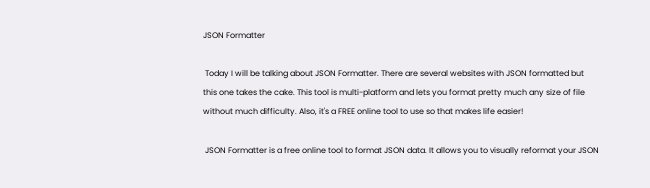JSON Formatter

 Today I will be talking about JSON Formatter. There are several websites with JSON formatted but this one takes the cake. This tool is multi-platform and lets you format pretty much any size of file without much difficulty. Also, it's a FREE online tool to use so that makes life easier!

 JSON Formatter is a free online tool to format JSON data. It allows you to visually reformat your JSON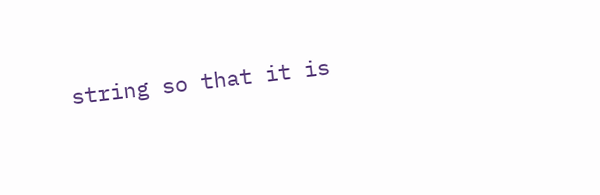string so that it is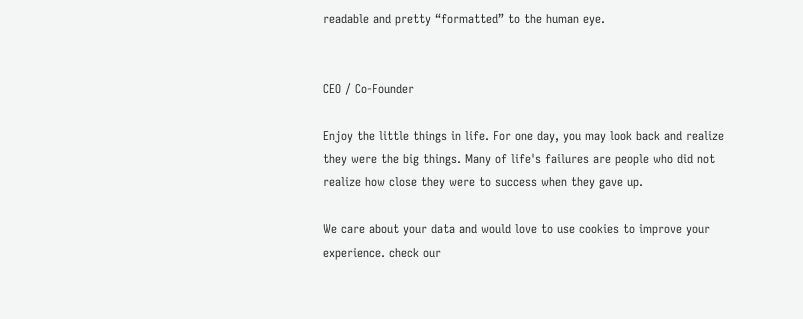readable and pretty “formatted” to the human eye.


CEO / Co-Founder

Enjoy the little things in life. For one day, you may look back and realize they were the big things. Many of life's failures are people who did not realize how close they were to success when they gave up.

We care about your data and would love to use cookies to improve your experience. check our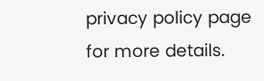privacy policy page for more details.